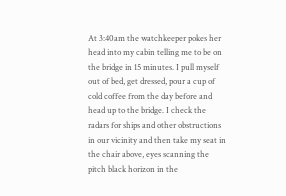At 3:40am the watchkeeper pokes her head into my cabin telling me to be on the bridge in 15 minutes. I pull myself out of bed, get dressed, pour a cup of cold coffee from the day before and head up to the bridge. I check the radars for ships and other obstructions in our vicinity and then take my seat in the chair above, eyes scanning the pitch black horizon in the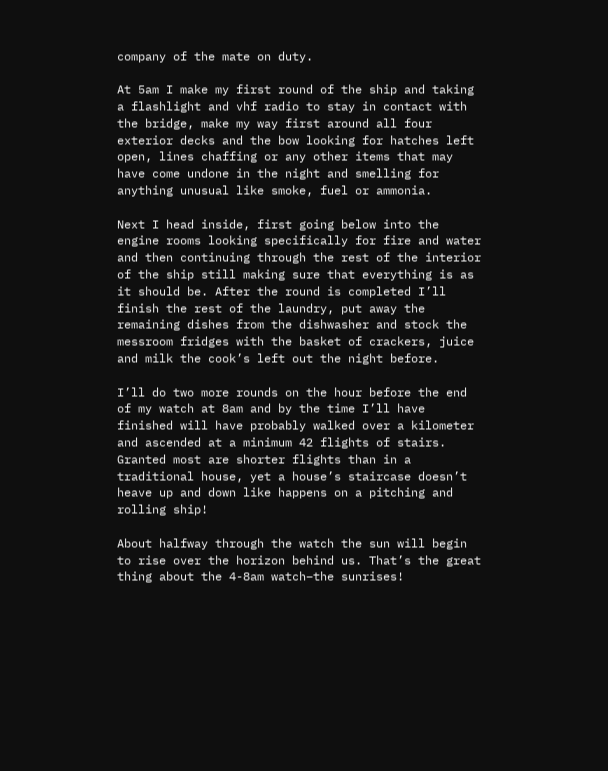company of the mate on duty.

At 5am I make my first round of the ship and taking a flashlight and vhf radio to stay in contact with the bridge, make my way first around all four exterior decks and the bow looking for hatches left open, lines chaffing or any other items that may have come undone in the night and smelling for anything unusual like smoke, fuel or ammonia.

Next I head inside, first going below into the engine rooms looking specifically for fire and water and then continuing through the rest of the interior of the ship still making sure that everything is as it should be. After the round is completed I’ll finish the rest of the laundry, put away the remaining dishes from the dishwasher and stock the messroom fridges with the basket of crackers, juice and milk the cook’s left out the night before.

I’ll do two more rounds on the hour before the end of my watch at 8am and by the time I’ll have finished will have probably walked over a kilometer and ascended at a minimum 42 flights of stairs. Granted most are shorter flights than in a traditional house, yet a house’s staircase doesn’t heave up and down like happens on a pitching and rolling ship!

About halfway through the watch the sun will begin to rise over the horizon behind us. That’s the great thing about the 4-8am watch–the sunrises!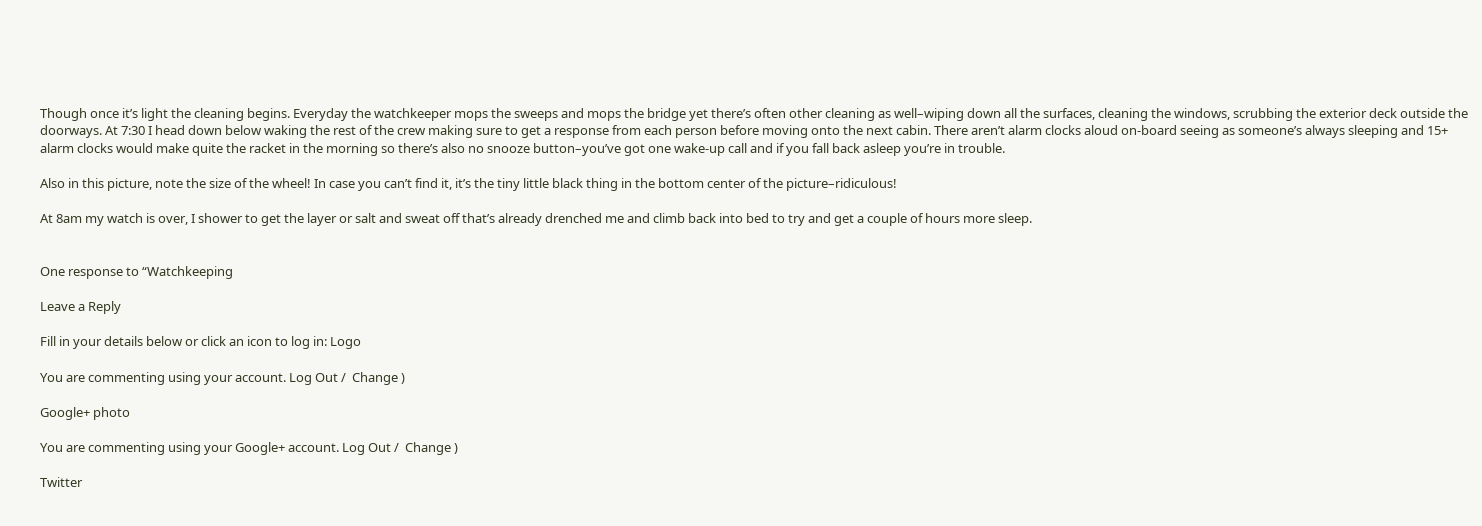Though once it’s light the cleaning begins. Everyday the watchkeeper mops the sweeps and mops the bridge yet there’s often other cleaning as well–wiping down all the surfaces, cleaning the windows, scrubbing the exterior deck outside the doorways. At 7:30 I head down below waking the rest of the crew making sure to get a response from each person before moving onto the next cabin. There aren’t alarm clocks aloud on-board seeing as someone’s always sleeping and 15+ alarm clocks would make quite the racket in the morning so there’s also no snooze button–you’ve got one wake-up call and if you fall back asleep you’re in trouble.

Also in this picture, note the size of the wheel! In case you can’t find it, it’s the tiny little black thing in the bottom center of the picture–ridiculous!

At 8am my watch is over, I shower to get the layer or salt and sweat off that’s already drenched me and climb back into bed to try and get a couple of hours more sleep.


One response to “Watchkeeping

Leave a Reply

Fill in your details below or click an icon to log in: Logo

You are commenting using your account. Log Out /  Change )

Google+ photo

You are commenting using your Google+ account. Log Out /  Change )

Twitter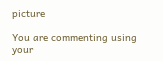picture

You are commenting using your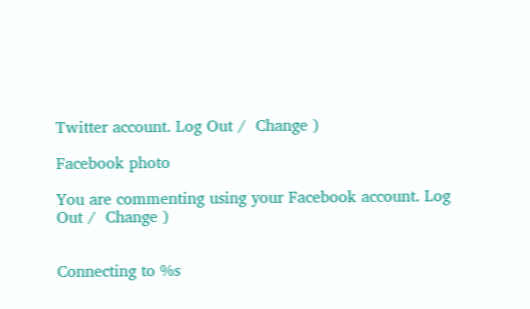Twitter account. Log Out /  Change )

Facebook photo

You are commenting using your Facebook account. Log Out /  Change )


Connecting to %s